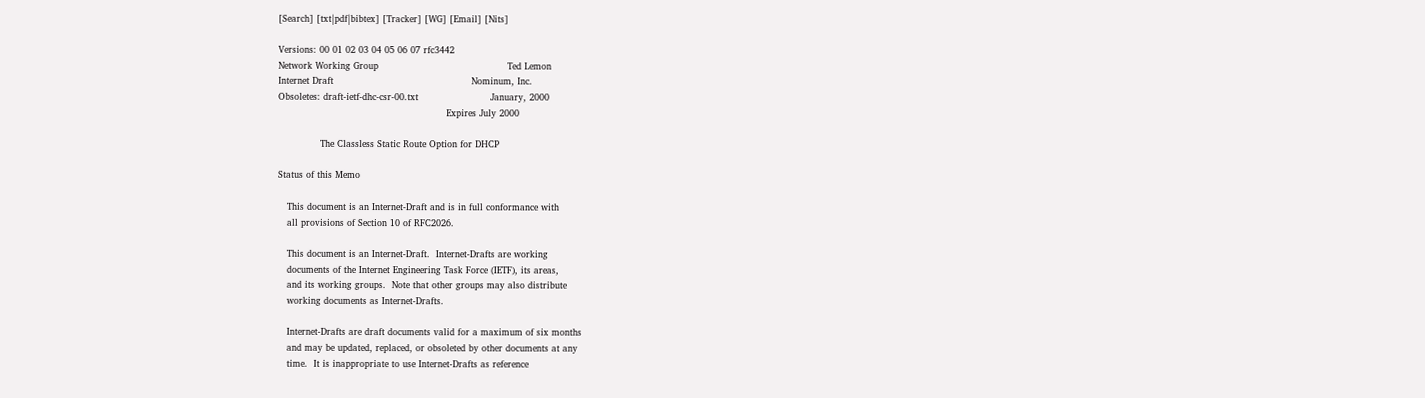[Search] [txt|pdf|bibtex] [Tracker] [WG] [Email] [Nits]

Versions: 00 01 02 03 04 05 06 07 rfc3442
Network Working Group                                           Ted Lemon
Internet Draft                                              Nominum, Inc.
Obsoletes: draft-ietf-dhc-csr-00.txt                        January, 2000
                                                        Expires July 2000

              The Classless Static Route Option for DHCP

Status of this Memo

   This document is an Internet-Draft and is in full conformance with
   all provisions of Section 10 of RFC2026.

   This document is an Internet-Draft.  Internet-Drafts are working
   documents of the Internet Engineering Task Force (IETF), its areas,
   and its working groups.  Note that other groups may also distribute
   working documents as Internet-Drafts.

   Internet-Drafts are draft documents valid for a maximum of six months
   and may be updated, replaced, or obsoleted by other documents at any
   time.  It is inappropriate to use Internet-Drafts as reference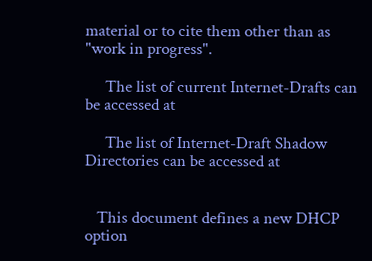material or to cite them other than as "work in progress".

     The list of current Internet-Drafts can be accessed at

     The list of Internet-Draft Shadow Directories can be accessed at


   This document defines a new DHCP option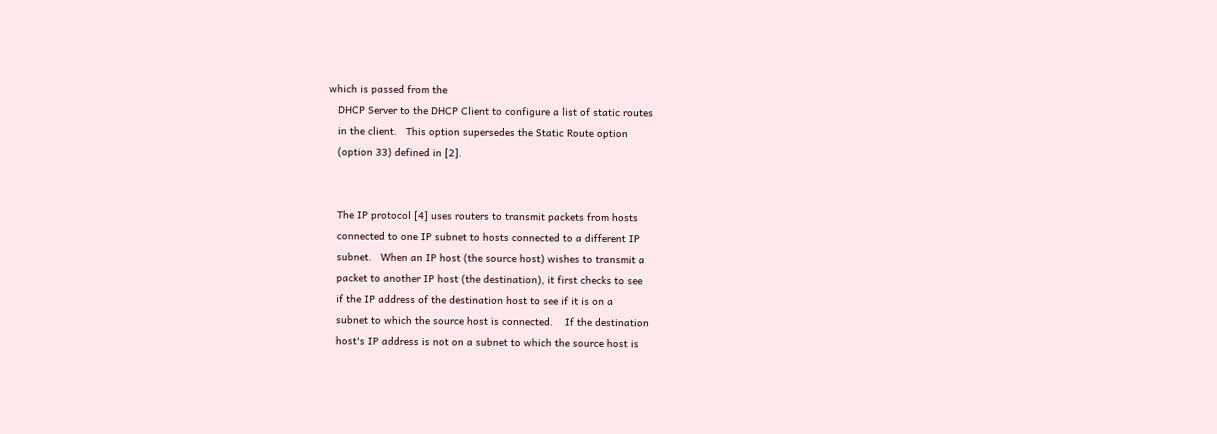which is passed from the
   DHCP Server to the DHCP Client to configure a list of static routes
   in the client.   This option supersedes the Static Route option
   (option 33) defined in [2].


   The IP protocol [4] uses routers to transmit packets from hosts
   connected to one IP subnet to hosts connected to a different IP
   subnet.   When an IP host (the source host) wishes to transmit a
   packet to another IP host (the destination), it first checks to see
   if the IP address of the destination host to see if it is on a
   subnet to which the source host is connected.    If the destination
   host's IP address is not on a subnet to which the source host is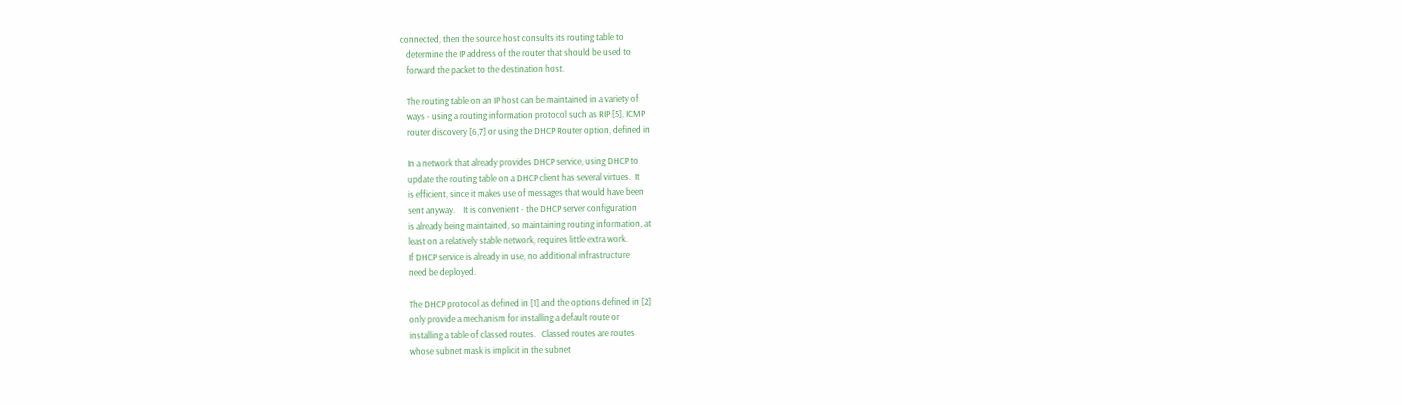connected, then the source host consults its routing table to
   determine the IP address of the router that should be used to
   forward the packet to the destination host.

   The routing table on an IP host can be maintained in a variety of
   ways - using a routing information protocol such as RIP [5], ICMP
   router discovery [6,7] or using the DHCP Router option, defined in

   In a network that already provides DHCP service, using DHCP to
   update the routing table on a DHCP client has several virtues.  It
   is efficient, since it makes use of messages that would have been
   sent anyway.    It is convenient - the DHCP server configuration
   is already being maintained, so maintaining routing information, at
   least on a relatively stable network, requires little extra work.
   If DHCP service is already in use, no additional infrastructure
   need be deployed.

   The DHCP protocol as defined in [1] and the options defined in [2]
   only provide a mechanism for installing a default route or
   installing a table of classed routes.   Classed routes are routes
   whose subnet mask is implicit in the subnet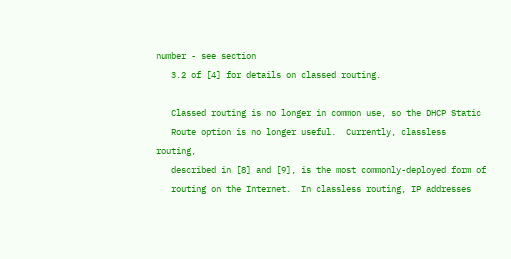number - see section
   3.2 of [4] for details on classed routing.

   Classed routing is no longer in common use, so the DHCP Static
   Route option is no longer useful.  Currently, classless routing,
   described in [8] and [9], is the most commonly-deployed form of
   routing on the Internet.  In classless routing, IP addresses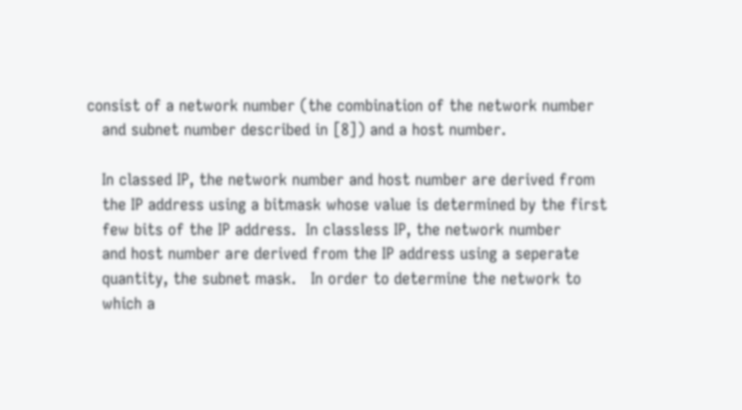consist of a network number (the combination of the network number
   and subnet number described in [8]) and a host number.

   In classed IP, the network number and host number are derived from
   the IP address using a bitmask whose value is determined by the first
   few bits of the IP address.  In classless IP, the network number
   and host number are derived from the IP address using a seperate
   quantity, the subnet mask.   In order to determine the network to
   which a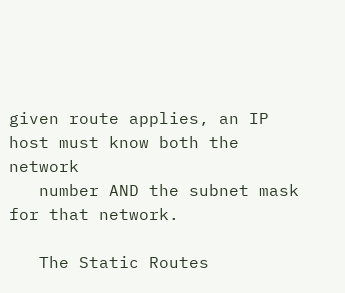given route applies, an IP host must know both the network
   number AND the subnet mask for that network.

   The Static Routes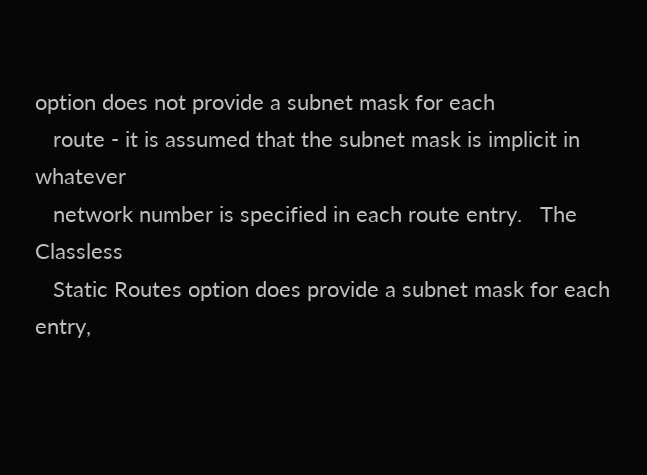option does not provide a subnet mask for each
   route - it is assumed that the subnet mask is implicit in whatever
   network number is specified in each route entry.   The Classless
   Static Routes option does provide a subnet mask for each entry,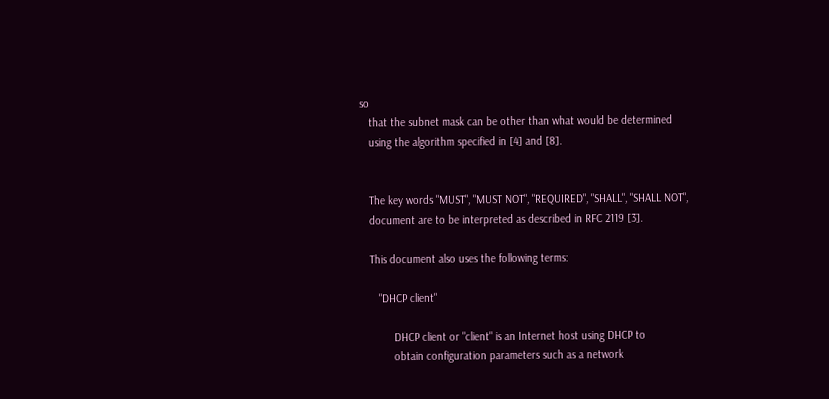so
   that the subnet mask can be other than what would be determined
   using the algorithm specified in [4] and [8].


   The key words "MUST", "MUST NOT", "REQUIRED", "SHALL", "SHALL NOT",
   document are to be interpreted as described in RFC 2119 [3].

   This document also uses the following terms:

      "DHCP client"

           DHCP client or "client" is an Internet host using DHCP to
           obtain configuration parameters such as a network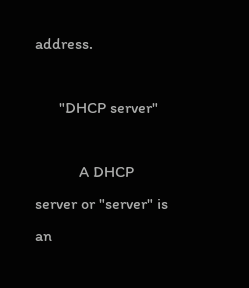address.

      "DHCP server"

           A DHCP server or "server" is an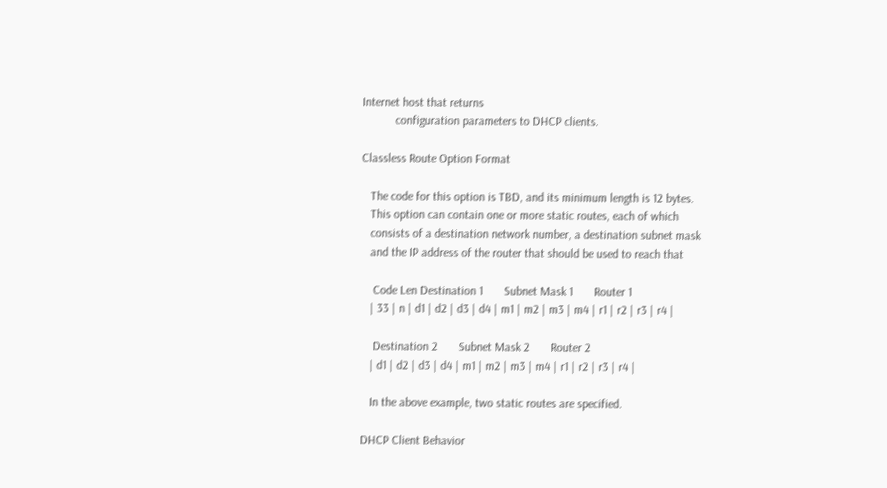Internet host that returns
           configuration parameters to DHCP clients.

Classless Route Option Format

   The code for this option is TBD, and its minimum length is 12 bytes.
   This option can contain one or more static routes, each of which
   consists of a destination network number, a destination subnet mask
   and the IP address of the router that should be used to reach that

    Code Len Destination 1       Subnet Mask 1       Router 1
   | 33 | n | d1 | d2 | d3 | d4 | m1 | m2 | m3 | m4 | r1 | r2 | r3 | r4 |

    Destination 2       Subnet Mask 2       Router 2
   | d1 | d2 | d3 | d4 | m1 | m2 | m3 | m4 | r1 | r2 | r3 | r4 |

   In the above example, two static routes are specified.

DHCP Client Behavior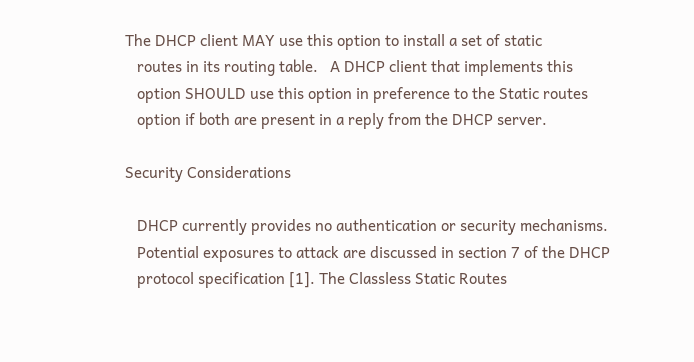The DHCP client MAY use this option to install a set of static
   routes in its routing table.   A DHCP client that implements this
   option SHOULD use this option in preference to the Static routes
   option if both are present in a reply from the DHCP server.

Security Considerations

   DHCP currently provides no authentication or security mechanisms.
   Potential exposures to attack are discussed in section 7 of the DHCP
   protocol specification [1]. The Classless Static Routes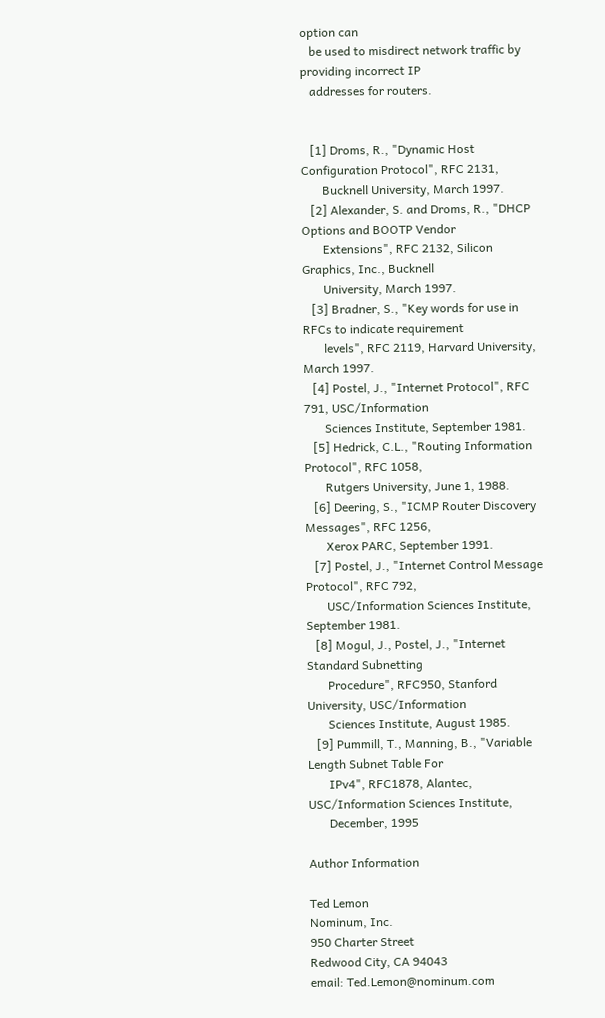option can
   be used to misdirect network traffic by providing incorrect IP
   addresses for routers.


   [1] Droms, R., "Dynamic Host Configuration Protocol", RFC 2131,
       Bucknell University, March 1997.
   [2] Alexander, S. and Droms, R., "DHCP Options and BOOTP Vendor
       Extensions", RFC 2132, Silicon Graphics, Inc., Bucknell
       University, March 1997.
   [3] Bradner, S., "Key words for use in RFCs to indicate requirement
       levels", RFC 2119, Harvard University, March 1997.
   [4] Postel, J., "Internet Protocol", RFC 791, USC/Information
       Sciences Institute, September 1981.
   [5] Hedrick, C.L., "Routing Information Protocol", RFC 1058,
       Rutgers University, June 1, 1988.
   [6] Deering, S., "ICMP Router Discovery Messages", RFC 1256,
       Xerox PARC, September 1991.
   [7] Postel, J., "Internet Control Message Protocol", RFC 792,
       USC/Information Sciences Institute, September 1981.
   [8] Mogul, J., Postel, J., "Internet Standard Subnetting
       Procedure", RFC950, Stanford University, USC/Information
       Sciences Institute, August 1985.
   [9] Pummill, T., Manning, B., "Variable Length Subnet Table For
       IPv4", RFC1878, Alantec, USC/Information Sciences Institute,
       December, 1995

Author Information

Ted Lemon
Nominum, Inc.
950 Charter Street
Redwood City, CA 94043
email: Ted.Lemon@nominum.com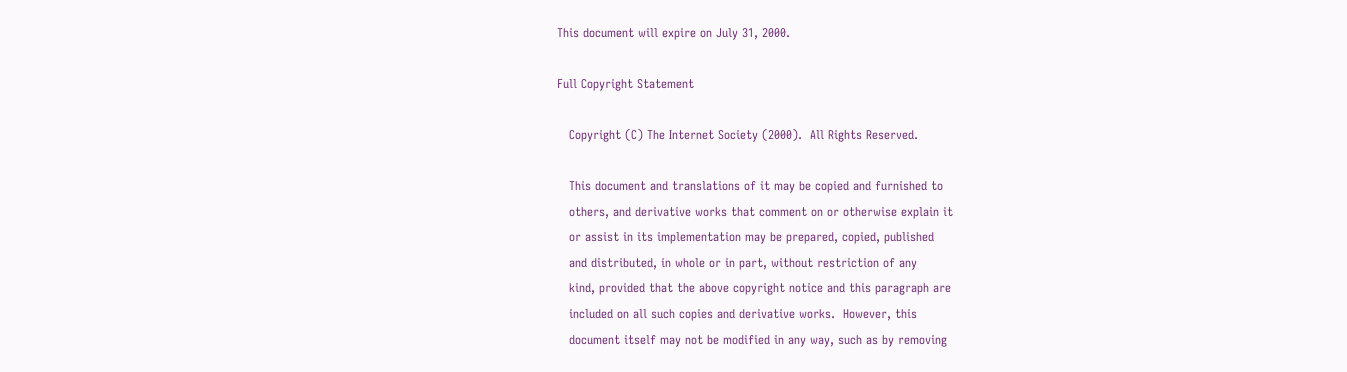This document will expire on July 31, 2000.

Full Copyright Statement

   Copyright (C) The Internet Society (2000).  All Rights Reserved.

   This document and translations of it may be copied and furnished to
   others, and derivative works that comment on or otherwise explain it
   or assist in its implementation may be prepared, copied, published
   and distributed, in whole or in part, without restriction of any
   kind, provided that the above copyright notice and this paragraph are
   included on all such copies and derivative works.  However, this
   document itself may not be modified in any way, such as by removing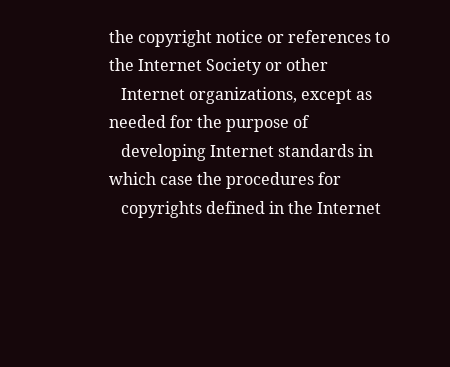the copyright notice or references to the Internet Society or other
   Internet organizations, except as needed for the purpose of
   developing Internet standards in which case the procedures for
   copyrights defined in the Internet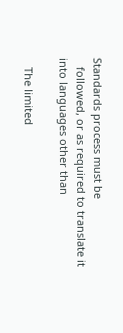Standards process must be
   followed, or as required to translate it into languages other than

   The limited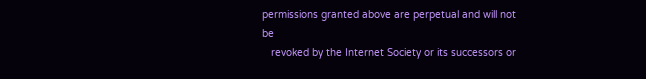permissions granted above are perpetual and will not be
   revoked by the Internet Society or its successors or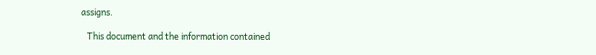assigns.

   This document and the information contained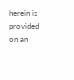herein is provided on an